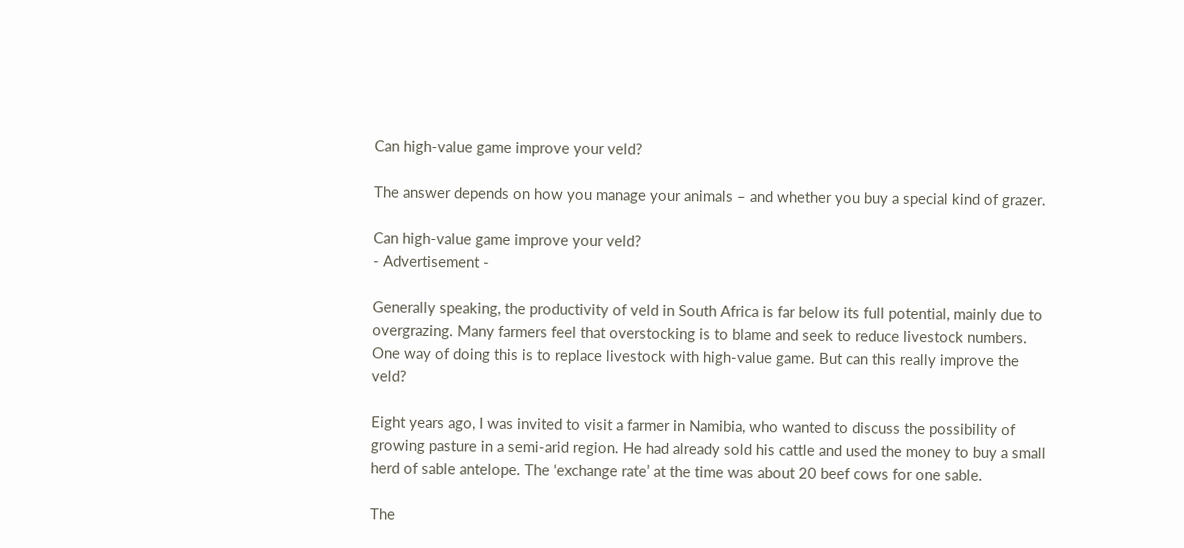Can high-value game improve your veld?

The answer depends on how you manage your animals – and whether you buy a special kind of grazer.

Can high-value game improve your veld?
- Advertisement -

Generally speaking, the productivity of veld in South Africa is far below its full potential, mainly due to overgrazing. Many farmers feel that overstocking is to blame and seek to reduce livestock numbers. One way of doing this is to replace livestock with high-value game. But can this really improve the veld?

Eight years ago, I was invited to visit a farmer in Namibia, who wanted to discuss the possibility of growing pasture in a semi-arid region. He had already sold his cattle and used the money to buy a small herd of sable antelope. The ‘exchange rate’ at the time was about 20 beef cows for one sable.

The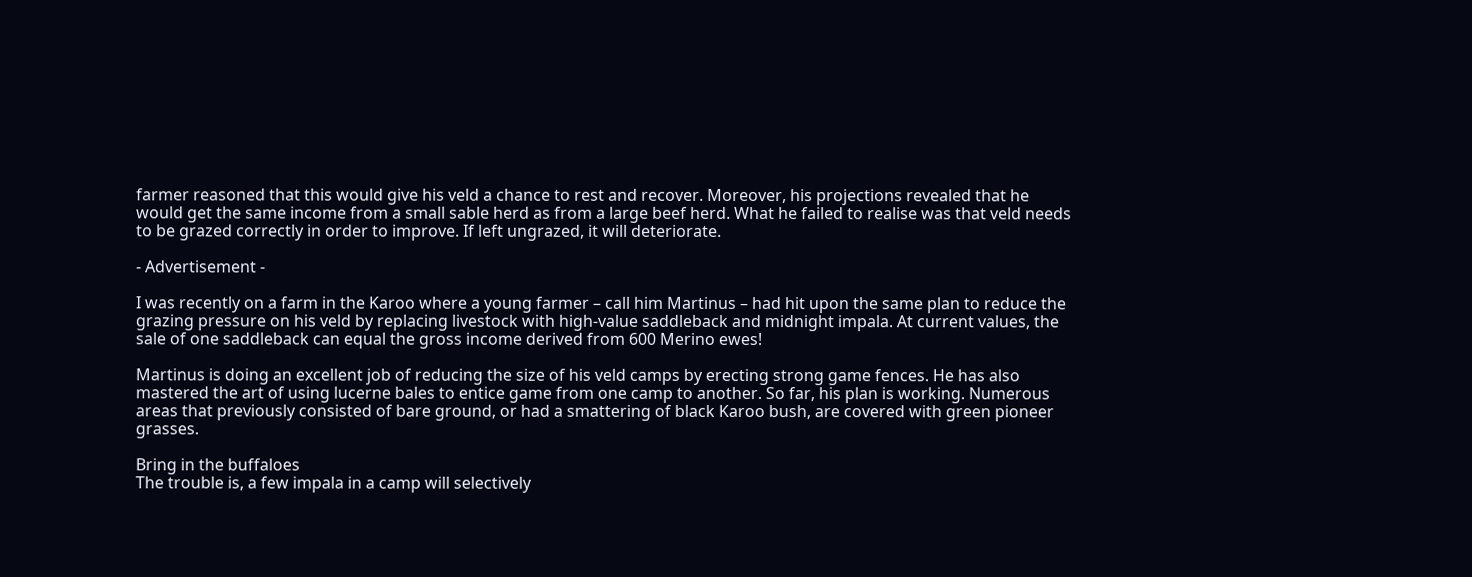farmer reasoned that this would give his veld a chance to rest and recover. Moreover, his projections revealed that he would get the same income from a small sable herd as from a large beef herd. What he failed to realise was that veld needs to be grazed correctly in order to improve. If left ungrazed, it will deteriorate.

- Advertisement -

I was recently on a farm in the Karoo where a young farmer – call him Martinus – had hit upon the same plan to reduce the grazing pressure on his veld by replacing livestock with high-value saddleback and midnight impala. At current values, the sale of one saddleback can equal the gross income derived from 600 Merino ewes!

Martinus is doing an excellent job of reducing the size of his veld camps by erecting strong game fences. He has also mastered the art of using lucerne bales to entice game from one camp to another. So far, his plan is working. Numerous areas that previously consisted of bare ground, or had a smattering of black Karoo bush, are covered with green pioneer grasses.

Bring in the buffaloes
The trouble is, a few impala in a camp will selectively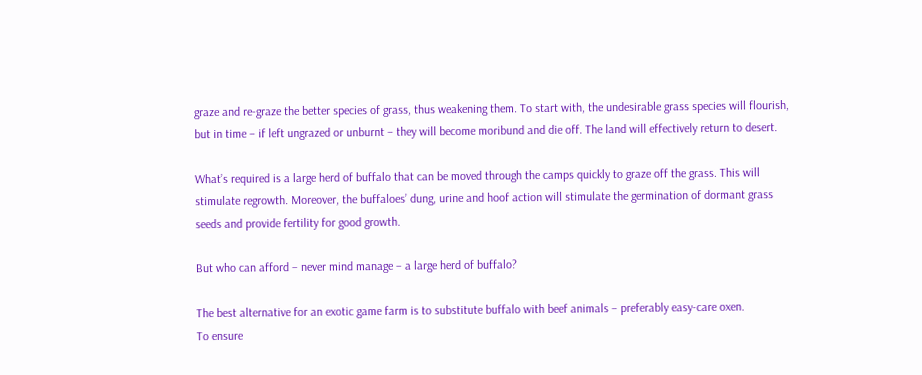graze and re-graze the better species of grass, thus weakening them. To start with, the undesirable grass species will flourish, but in time – if left ungrazed or unburnt – they will become moribund and die off. The land will effectively return to desert.

What’s required is a large herd of buffalo that can be moved through the camps quickly to graze off the grass. This will stimulate regrowth. Moreover, the buffaloes’ dung, urine and hoof action will stimulate the germination of dormant grass seeds and provide fertility for good growth.

But who can afford – never mind manage – a large herd of buffalo?

The best alternative for an exotic game farm is to substitute buffalo with beef animals – preferably easy-care oxen.
To ensure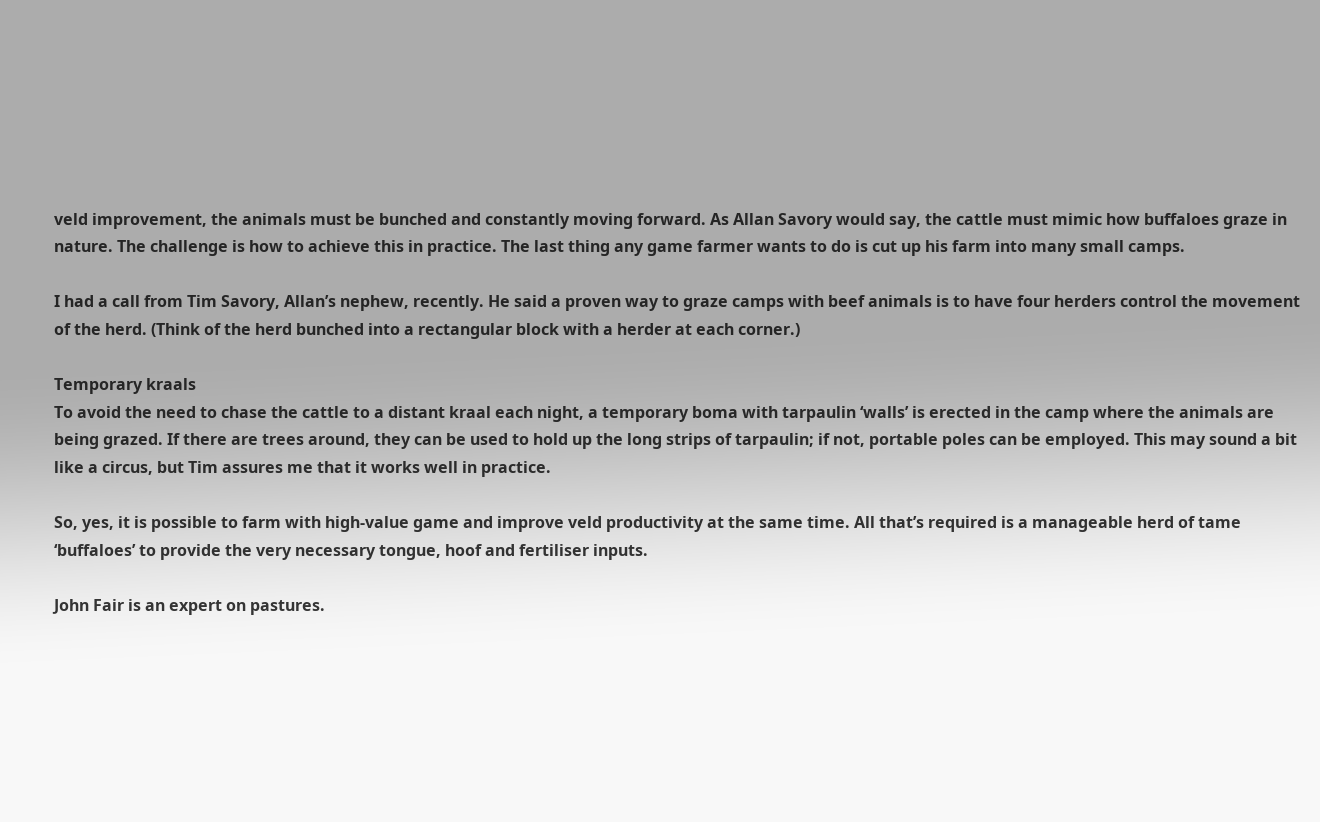veld improvement, the animals must be bunched and constantly moving forward. As Allan Savory would say, the cattle must mimic how buffaloes graze in nature. The challenge is how to achieve this in practice. The last thing any game farmer wants to do is cut up his farm into many small camps.

I had a call from Tim Savory, Allan’s nephew, recently. He said a proven way to graze camps with beef animals is to have four herders control the movement of the herd. (Think of the herd bunched into a rectangular block with a herder at each corner.)

Temporary kraals
To avoid the need to chase the cattle to a distant kraal each night, a temporary boma with tarpaulin ‘walls’ is erected in the camp where the animals are being grazed. If there are trees around, they can be used to hold up the long strips of tarpaulin; if not, portable poles can be employed. This may sound a bit like a circus, but Tim assures me that it works well in practice.

So, yes, it is possible to farm with high-value game and improve veld productivity at the same time. All that’s required is a manageable herd of tame ‘buffaloes’ to provide the very necessary tongue, hoof and fertiliser inputs.

John Fair is an expert on pastures.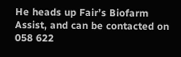He heads up Fair’s Biofarm Assist, and can be contacted on 058 622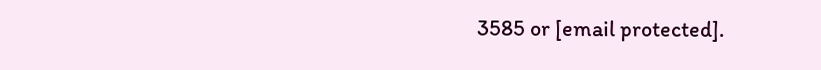3585 or [email protected].